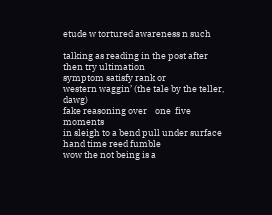etude w tortured awareness n such

talking as reading in the post after then try ultimation
symptom satisfy rank or
western waggin’ (the tale by the teller, dawg)
fake reasoning over    one  five  moments
in sleigh to a bend pull under surface   hand time reed fumble
wow the not being is a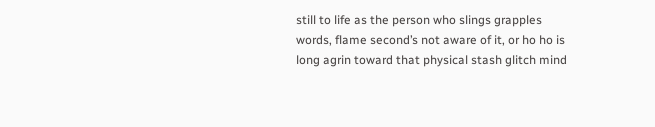still to life as the person who slings grapples words, flame second’s not aware of it, or ho ho is long agrin toward that physical stash glitch mind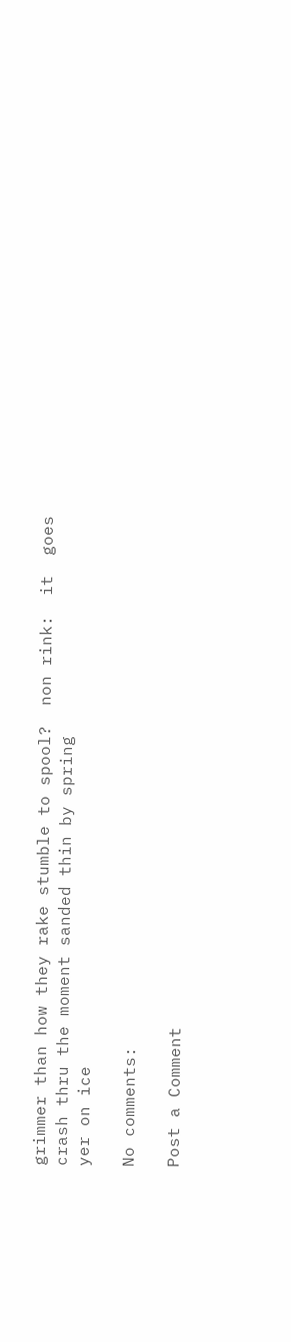grimmer than how they rake stumble to spool?  non rink:  it  goes crash thru the moment sanded thin by spring
yer on ice

No comments:

Post a Comment